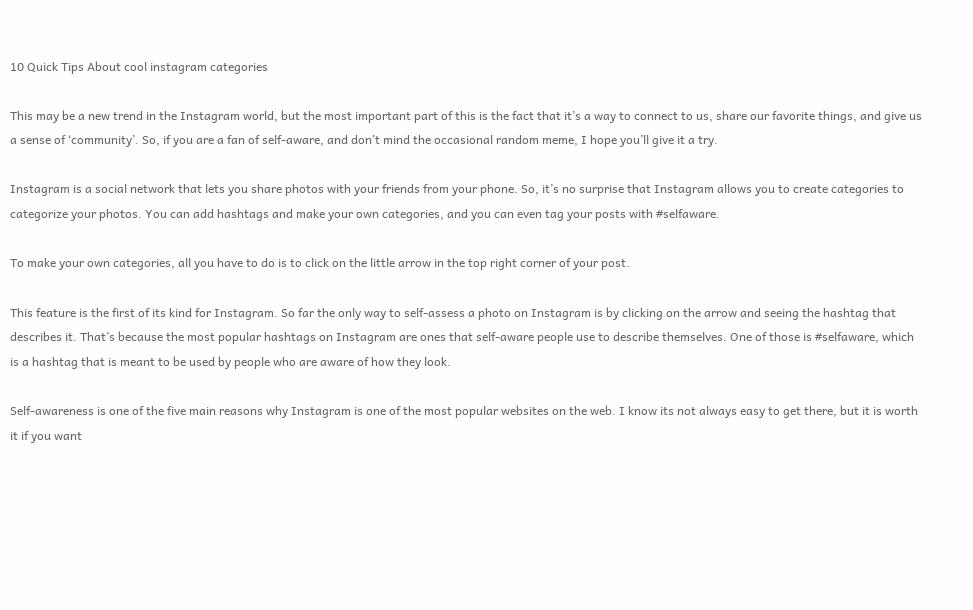10 Quick Tips About cool instagram categories

This may be a new trend in the Instagram world, but the most important part of this is the fact that it’s a way to connect to us, share our favorite things, and give us a sense of ‘community’. So, if you are a fan of self-aware, and don’t mind the occasional random meme, I hope you’ll give it a try.

Instagram is a social network that lets you share photos with your friends from your phone. So, it’s no surprise that Instagram allows you to create categories to categorize your photos. You can add hashtags and make your own categories, and you can even tag your posts with #selfaware.

To make your own categories, all you have to do is to click on the little arrow in the top right corner of your post.

This feature is the first of its kind for Instagram. So far the only way to self-assess a photo on Instagram is by clicking on the arrow and seeing the hashtag that describes it. That’s because the most popular hashtags on Instagram are ones that self-aware people use to describe themselves. One of those is #selfaware, which is a hashtag that is meant to be used by people who are aware of how they look.

Self-awareness is one of the five main reasons why Instagram is one of the most popular websites on the web. I know its not always easy to get there, but it is worth it if you want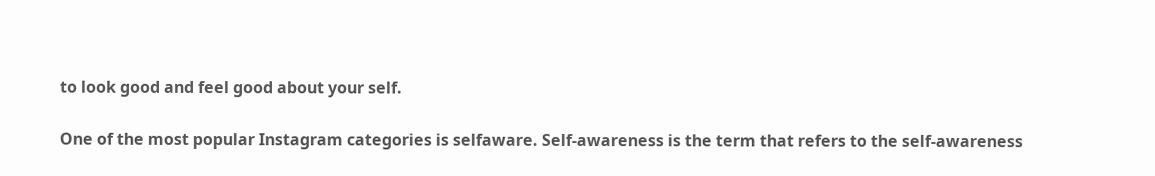to look good and feel good about your self.

One of the most popular Instagram categories is selfaware. Self-awareness is the term that refers to the self-awareness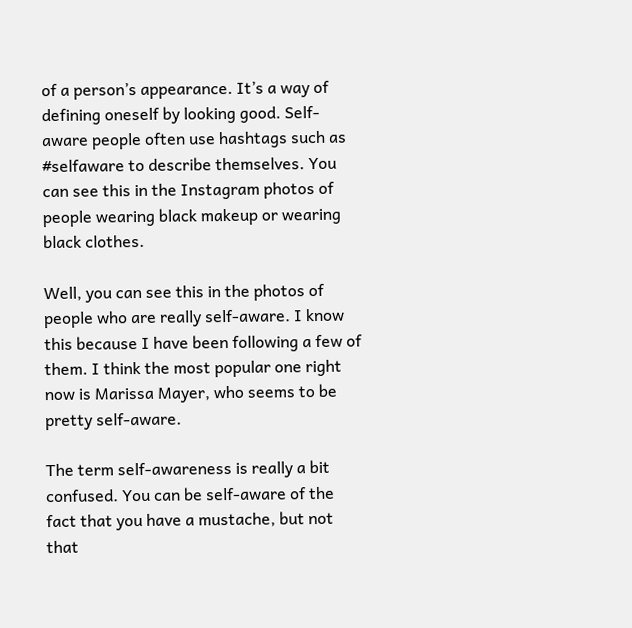of a person’s appearance. It’s a way of defining oneself by looking good. Self-aware people often use hashtags such as #selfaware to describe themselves. You can see this in the Instagram photos of people wearing black makeup or wearing black clothes.

Well, you can see this in the photos of people who are really self-aware. I know this because I have been following a few of them. I think the most popular one right now is Marissa Mayer, who seems to be pretty self-aware.

The term self-awareness is really a bit confused. You can be self-aware of the fact that you have a mustache, but not that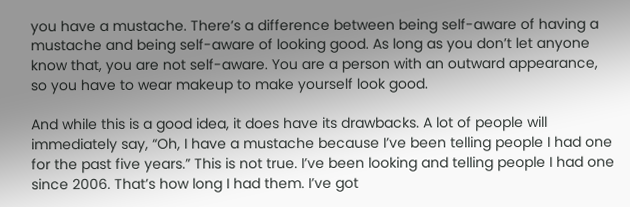you have a mustache. There’s a difference between being self-aware of having a mustache and being self-aware of looking good. As long as you don’t let anyone know that, you are not self-aware. You are a person with an outward appearance, so you have to wear makeup to make yourself look good.

And while this is a good idea, it does have its drawbacks. A lot of people will immediately say, “Oh, I have a mustache because I’ve been telling people I had one for the past five years.” This is not true. I’ve been looking and telling people I had one since 2006. That’s how long I had them. I’ve got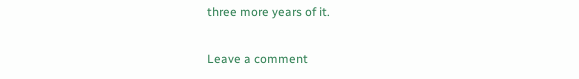three more years of it.

Leave a comment